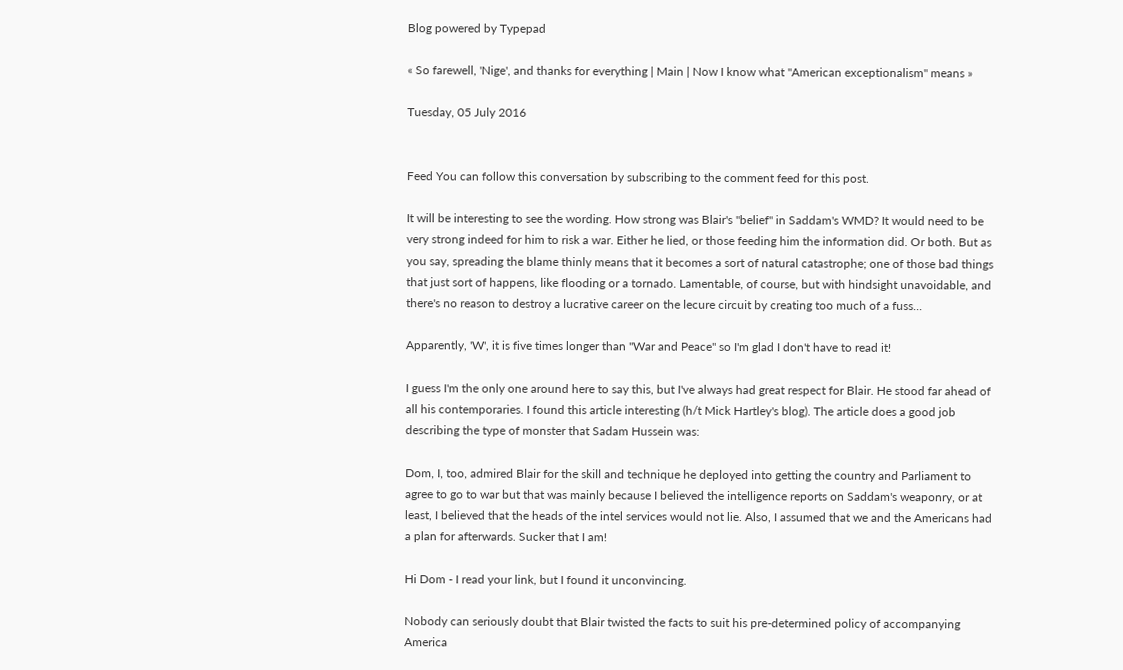Blog powered by Typepad

« So farewell, 'Nige', and thanks for everything | Main | Now I know what "American exceptionalism" means »

Tuesday, 05 July 2016


Feed You can follow this conversation by subscribing to the comment feed for this post.

It will be interesting to see the wording. How strong was Blair's "belief" in Saddam's WMD? It would need to be very strong indeed for him to risk a war. Either he lied, or those feeding him the information did. Or both. But as you say, spreading the blame thinly means that it becomes a sort of natural catastrophe; one of those bad things that just sort of happens, like flooding or a tornado. Lamentable, of course, but with hindsight unavoidable, and there's no reason to destroy a lucrative career on the lecure circuit by creating too much of a fuss...

Apparently, 'W', it is five times longer than "War and Peace" so I'm glad I don't have to read it!

I guess I'm the only one around here to say this, but I've always had great respect for Blair. He stood far ahead of all his contemporaries. I found this article interesting (h/t Mick Hartley's blog). The article does a good job describing the type of monster that Sadam Hussein was:

Dom, I, too, admired Blair for the skill and technique he deployed into getting the country and Parliament to agree to go to war but that was mainly because I believed the intelligence reports on Saddam's weaponry, or at least, I believed that the heads of the intel services would not lie. Also, I assumed that we and the Americans had a plan for afterwards. Sucker that I am!

Hi Dom - I read your link, but I found it unconvincing.

Nobody can seriously doubt that Blair twisted the facts to suit his pre-determined policy of accompanying America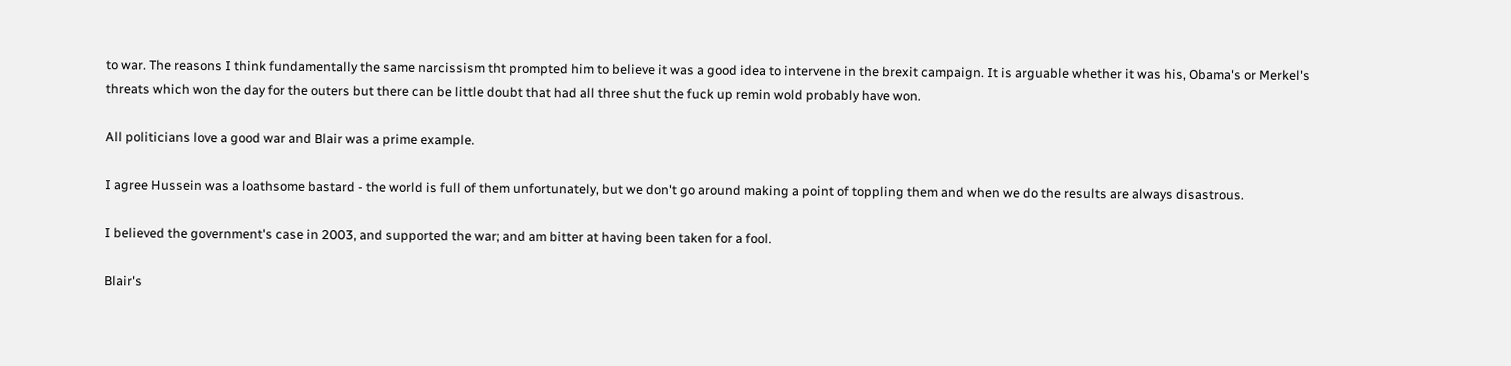to war. The reasons I think fundamentally the same narcissism tht prompted him to believe it was a good idea to intervene in the brexit campaign. It is arguable whether it was his, Obama's or Merkel's threats which won the day for the outers but there can be little doubt that had all three shut the fuck up remin wold probably have won.

All politicians love a good war and Blair was a prime example.

I agree Hussein was a loathsome bastard - the world is full of them unfortunately, but we don't go around making a point of toppling them and when we do the results are always disastrous.

I believed the government's case in 2003, and supported the war; and am bitter at having been taken for a fool.

Blair's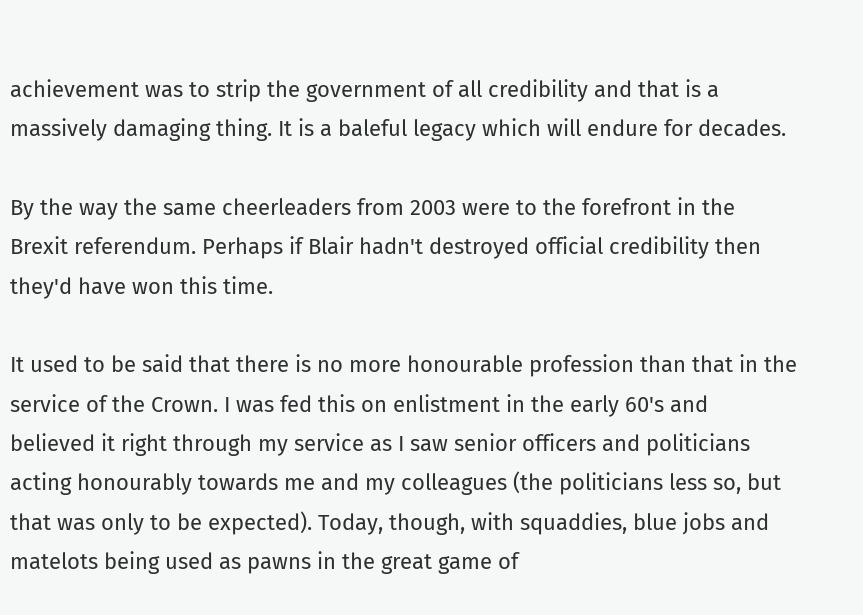achievement was to strip the government of all credibility and that is a massively damaging thing. It is a baleful legacy which will endure for decades.

By the way the same cheerleaders from 2003 were to the forefront in the Brexit referendum. Perhaps if Blair hadn't destroyed official credibility then they'd have won this time.

It used to be said that there is no more honourable profession than that in the service of the Crown. I was fed this on enlistment in the early 60's and believed it right through my service as I saw senior officers and politicians acting honourably towards me and my colleagues (the politicians less so, but that was only to be expected). Today, though, with squaddies, blue jobs and matelots being used as pawns in the great game of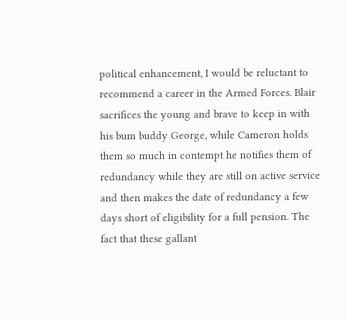political enhancement, I would be reluctant to recommend a career in the Armed Forces. Blair sacrifices the young and brave to keep in with his bum buddy George, while Cameron holds them so much in contempt he notifies them of redundancy while they are still on active service and then makes the date of redundancy a few days short of eligibility for a full pension. The fact that these gallant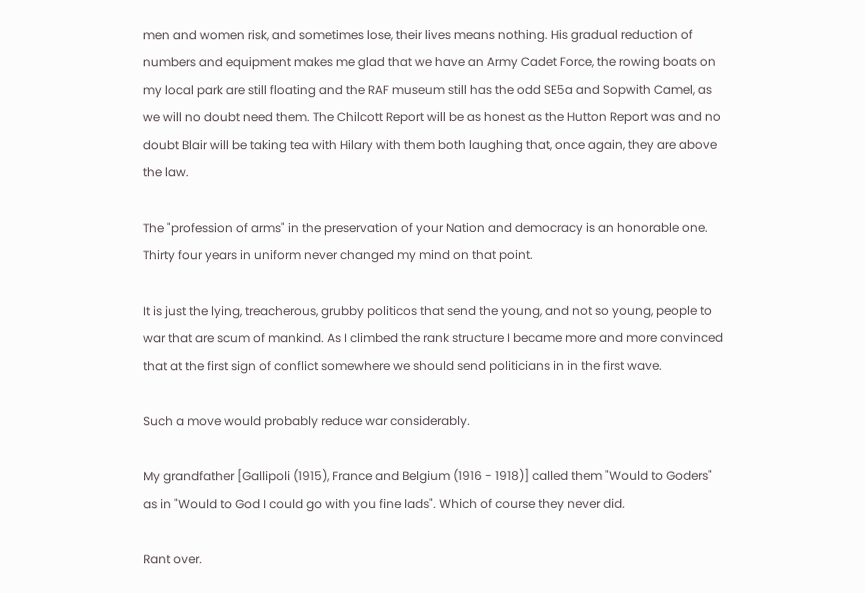men and women risk, and sometimes lose, their lives means nothing. His gradual reduction of numbers and equipment makes me glad that we have an Army Cadet Force, the rowing boats on my local park are still floating and the RAF museum still has the odd SE5a and Sopwith Camel, as we will no doubt need them. The Chilcott Report will be as honest as the Hutton Report was and no doubt Blair will be taking tea with Hilary with them both laughing that, once again, they are above the law.

The "profession of arms" in the preservation of your Nation and democracy is an honorable one. Thirty four years in uniform never changed my mind on that point.

It is just the lying, treacherous, grubby politicos that send the young, and not so young, people to war that are scum of mankind. As I climbed the rank structure I became more and more convinced that at the first sign of conflict somewhere we should send politicians in in the first wave.

Such a move would probably reduce war considerably.

My grandfather [Gallipoli (1915), France and Belgium (1916 - 1918)] called them "Would to Goders" as in "Would to God I could go with you fine lads". Which of course they never did.

Rant over.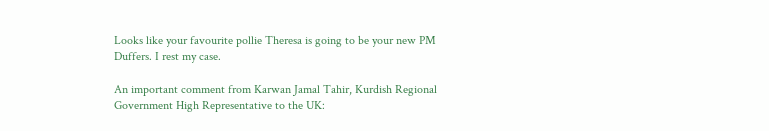Looks like your favourite pollie Theresa is going to be your new PM Duffers. I rest my case.

An important comment from Karwan Jamal Tahir, Kurdish Regional Government High Representative to the UK: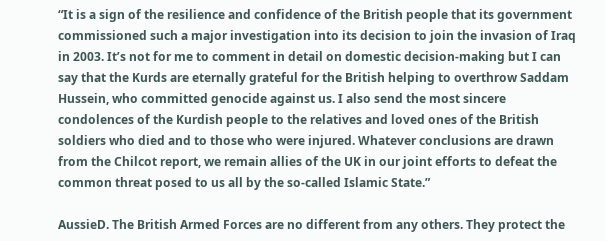“It is a sign of the resilience and confidence of the British people that its government commissioned such a major investigation into its decision to join the invasion of Iraq in 2003. It’s not for me to comment in detail on domestic decision-making but I can say that the Kurds are eternally grateful for the British helping to overthrow Saddam Hussein, who committed genocide against us. I also send the most sincere condolences of the Kurdish people to the relatives and loved ones of the British soldiers who died and to those who were injured. Whatever conclusions are drawn from the Chilcot report, we remain allies of the UK in our joint efforts to defeat the common threat posed to us all by the so-called Islamic State.”

AussieD. The British Armed Forces are no different from any others. They protect the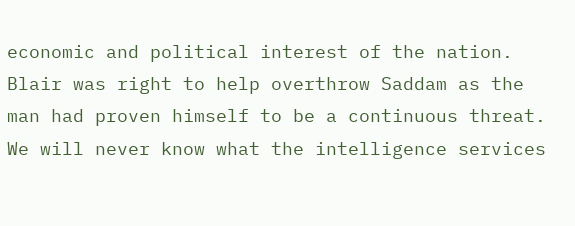economic and political interest of the nation. Blair was right to help overthrow Saddam as the man had proven himself to be a continuous threat. We will never know what the intelligence services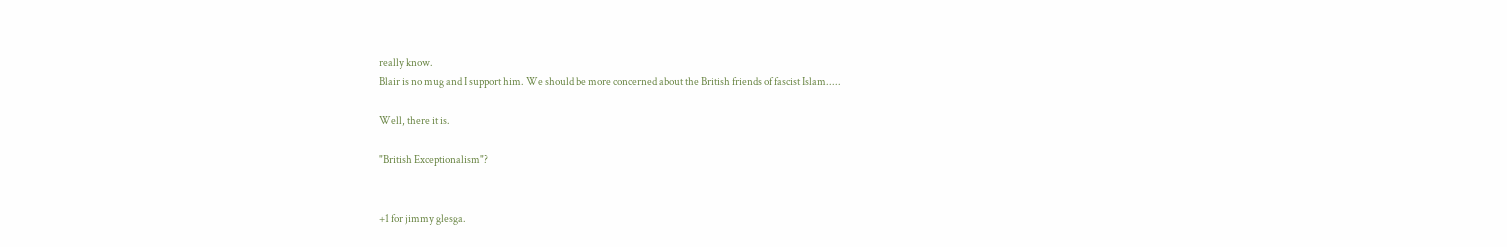really know.
Blair is no mug and I support him. We should be more concerned about the British friends of fascist Islam.....

Well, there it is.

"British Exceptionalism"?


+1 for jimmy glesga.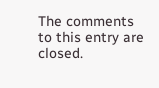The comments to this entry are closed.